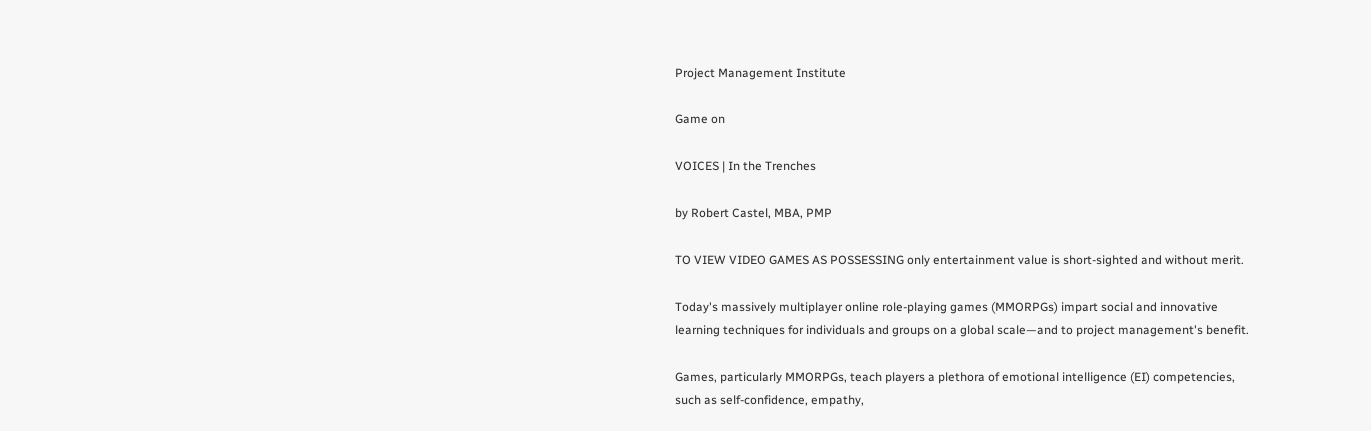Project Management Institute

Game on

VOICES | In the Trenches

by Robert Castel, MBA, PMP

TO VIEW VIDEO GAMES AS POSSESSING only entertainment value is short-sighted and without merit.

Today's massively multiplayer online role-playing games (MMORPGs) impart social and innovative learning techniques for individuals and groups on a global scale—and to project management's benefit.

Games, particularly MMORPGs, teach players a plethora of emotional intelligence (EI) competencies, such as self-confidence, empathy,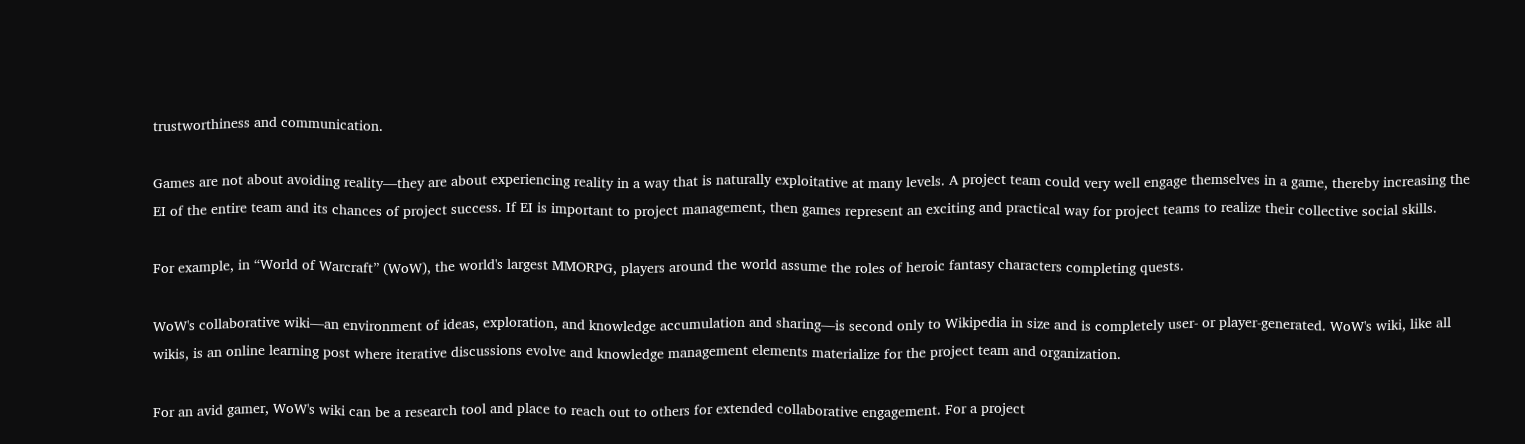trustworthiness and communication.

Games are not about avoiding reality—they are about experiencing reality in a way that is naturally exploitative at many levels. A project team could very well engage themselves in a game, thereby increasing the EI of the entire team and its chances of project success. If EI is important to project management, then games represent an exciting and practical way for project teams to realize their collective social skills.

For example, in “World of Warcraft” (WoW), the world's largest MMORPG, players around the world assume the roles of heroic fantasy characters completing quests.

WoW's collaborative wiki—an environment of ideas, exploration, and knowledge accumulation and sharing—is second only to Wikipedia in size and is completely user- or player-generated. WoW's wiki, like all wikis, is an online learning post where iterative discussions evolve and knowledge management elements materialize for the project team and organization.

For an avid gamer, WoW's wiki can be a research tool and place to reach out to others for extended collaborative engagement. For a project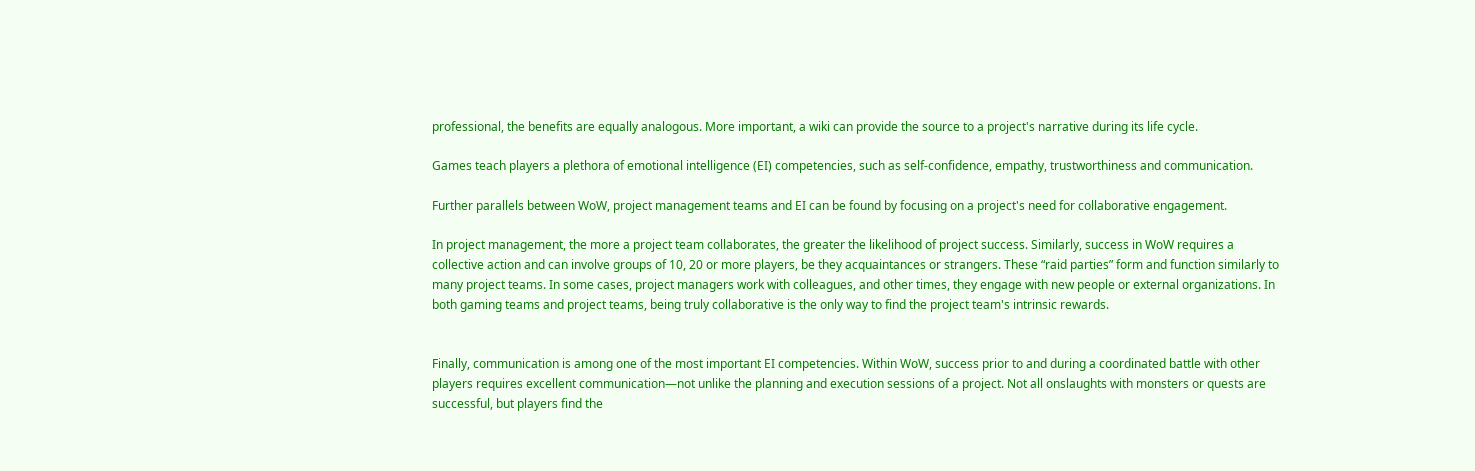professional, the benefits are equally analogous. More important, a wiki can provide the source to a project's narrative during its life cycle.

Games teach players a plethora of emotional intelligence (EI) competencies, such as self-confidence, empathy, trustworthiness and communication.

Further parallels between WoW, project management teams and EI can be found by focusing on a project's need for collaborative engagement.

In project management, the more a project team collaborates, the greater the likelihood of project success. Similarly, success in WoW requires a collective action and can involve groups of 10, 20 or more players, be they acquaintances or strangers. These “raid parties” form and function similarly to many project teams. In some cases, project managers work with colleagues, and other times, they engage with new people or external organizations. In both gaming teams and project teams, being truly collaborative is the only way to find the project team's intrinsic rewards.


Finally, communication is among one of the most important EI competencies. Within WoW, success prior to and during a coordinated battle with other players requires excellent communication—not unlike the planning and execution sessions of a project. Not all onslaughts with monsters or quests are successful, but players find the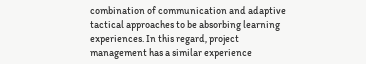combination of communication and adaptive tactical approaches to be absorbing learning experiences. In this regard, project management has a similar experience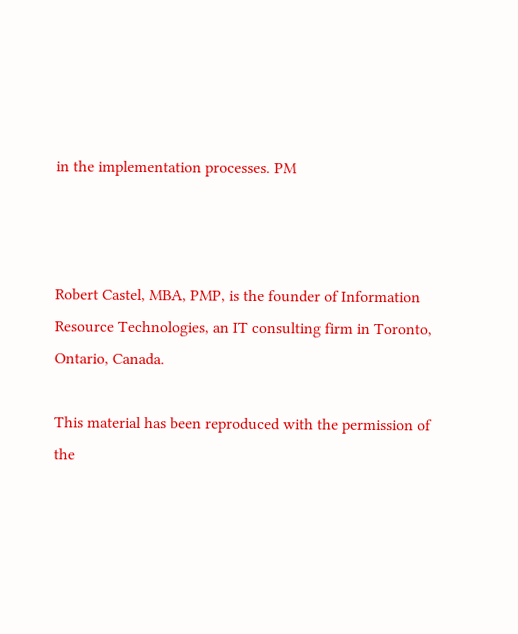in the implementation processes. PM



Robert Castel, MBA, PMP, is the founder of Information Resource Technologies, an IT consulting firm in Toronto, Ontario, Canada.

This material has been reproduced with the permission of the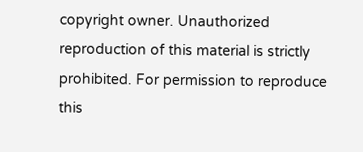copyright owner. Unauthorized reproduction of this material is strictly prohibited. For permission to reproduce this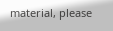material, please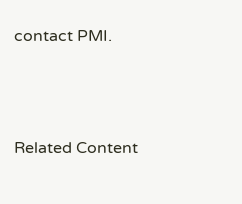contact PMI.




Related Content